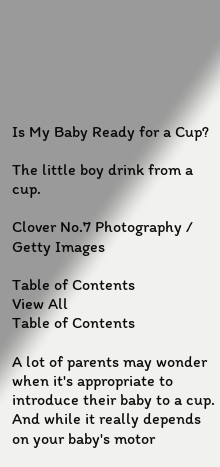Is My Baby Ready for a Cup?

The little boy drink from a cup.

Clover No.7 Photography / Getty Images

Table of Contents
View All
Table of Contents

A lot of parents may wonder when it's appropriate to introduce their baby to a cup. And while it really depends on your baby's motor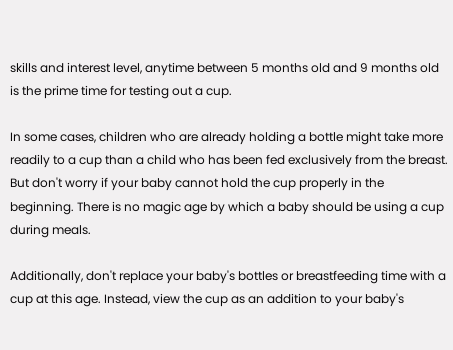skills and interest level, anytime between 5 months old and 9 months old is the prime time for testing out a cup.

In some cases, children who are already holding a bottle might take more readily to a cup than a child who has been fed exclusively from the breast. But don't worry if your baby cannot hold the cup properly in the beginning. There is no magic age by which a baby should be using a cup during meals.

Additionally, don't replace your baby's bottles or breastfeeding time with a cup at this age. Instead, view the cup as an addition to your baby's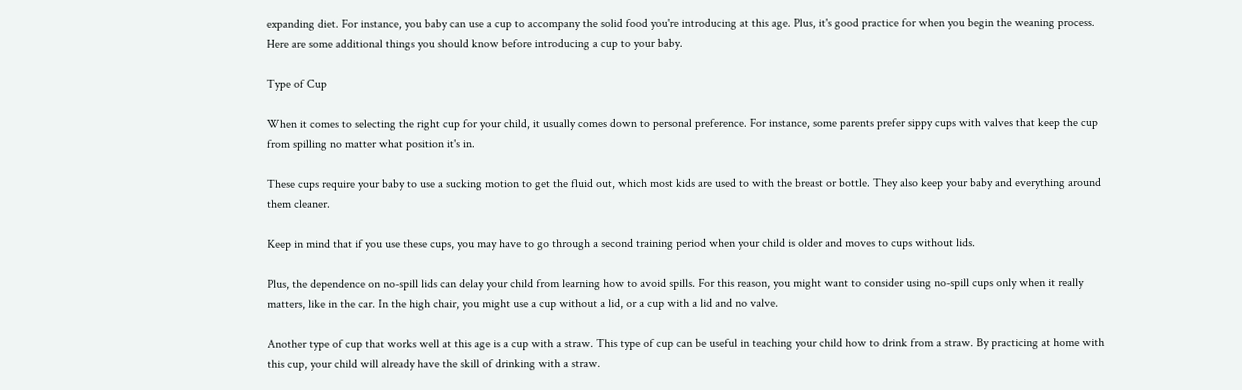expanding diet. For instance, you baby can use a cup to accompany the solid food you're introducing at this age. Plus, it's good practice for when you begin the weaning process. Here are some additional things you should know before introducing a cup to your baby.

Type of Cup

When it comes to selecting the right cup for your child, it usually comes down to personal preference. For instance, some parents prefer sippy cups with valves that keep the cup from spilling no matter what position it's in.

These cups require your baby to use a sucking motion to get the fluid out, which most kids are used to with the breast or bottle. They also keep your baby and everything around them cleaner.

Keep in mind that if you use these cups, you may have to go through a second training period when your child is older and moves to cups without lids.

Plus, the dependence on no-spill lids can delay your child from learning how to avoid spills. For this reason, you might want to consider using no-spill cups only when it really matters, like in the car. In the high chair, you might use a cup without a lid, or a cup with a lid and no valve.

Another type of cup that works well at this age is a cup with a straw. This type of cup can be useful in teaching your child how to drink from a straw. By practicing at home with this cup, your child will already have the skill of drinking with a straw.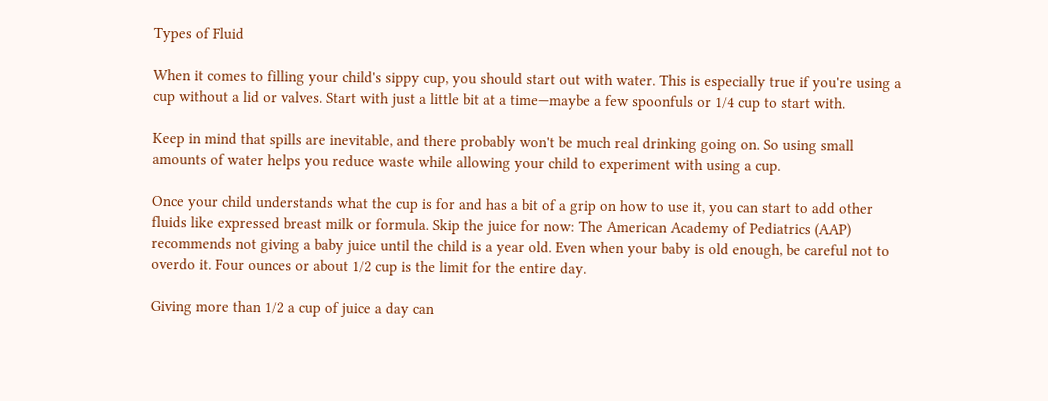Types of Fluid

When it comes to filling your child's sippy cup, you should start out with water. This is especially true if you're using a cup without a lid or valves. Start with just a little bit at a time—maybe a few spoonfuls or 1/4 cup to start with.

Keep in mind that spills are inevitable, and there probably won't be much real drinking going on. So using small amounts of water helps you reduce waste while allowing your child to experiment with using a cup.

Once your child understands what the cup is for and has a bit of a grip on how to use it, you can start to add other fluids like expressed breast milk or formula. Skip the juice for now: The American Academy of Pediatrics (AAP) recommends not giving a baby juice until the child is a year old. Even when your baby is old enough, be careful not to overdo it. Four ounces or about 1/2 cup is the limit for the entire day.

Giving more than 1/2 a cup of juice a day can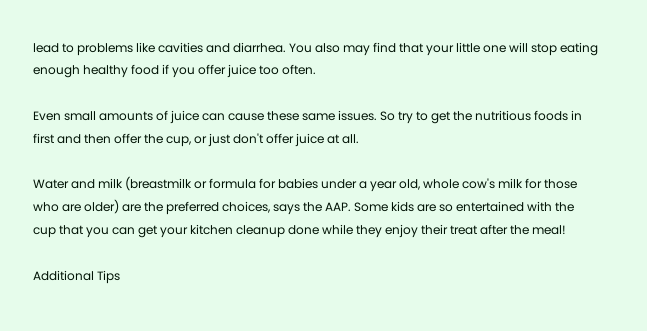lead to problems like cavities and diarrhea. You also may find that your little one will stop eating enough healthy food if you offer juice too often.

Even small amounts of juice can cause these same issues. So try to get the nutritious foods in first and then offer the cup, or just don't offer juice at all.

Water and milk (breastmilk or formula for babies under a year old, whole cow's milk for those who are older) are the preferred choices, says the AAP. Some kids are so entertained with the cup that you can get your kitchen cleanup done while they enjoy their treat after the meal!

Additional Tips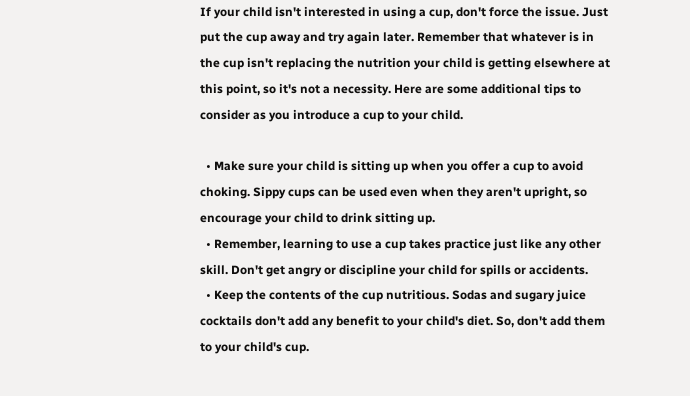If your child isn't interested in using a cup, don't force the issue. Just put the cup away and try again later. Remember that whatever is in the cup isn't replacing the nutrition your child is getting elsewhere at this point, so it's not a necessity. Here are some additional tips to consider as you introduce a cup to your child.

  • Make sure your child is sitting up when you offer a cup to avoid choking. Sippy cups can be used even when they aren't upright, so encourage your child to drink sitting up.
  • Remember, learning to use a cup takes practice just like any other skill. Don't get angry or discipline your child for spills or accidents.
  • Keep the contents of the cup nutritious. Sodas and sugary juice cocktails don't add any benefit to your child's diet. So, don't add them to your child's cup.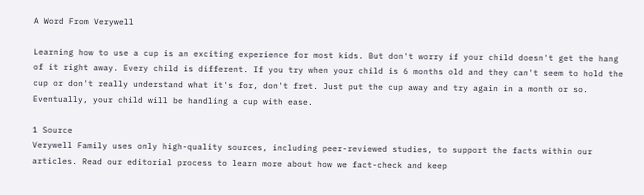A Word From Verywell

Learning how to use a cup is an exciting experience for most kids. But don't worry if your child doesn't get the hang of it right away. Every child is different. If you try when your child is 6 months old and they can't seem to hold the cup or don't really understand what it's for, don't fret. Just put the cup away and try again in a month or so. Eventually, your child will be handling a cup with ease.

1 Source
Verywell Family uses only high-quality sources, including peer-reviewed studies, to support the facts within our articles. Read our editorial process to learn more about how we fact-check and keep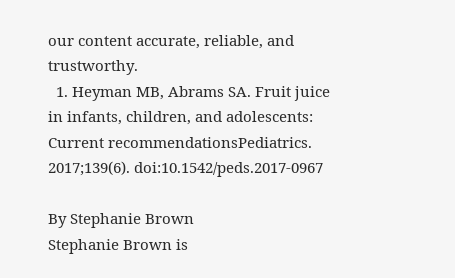our content accurate, reliable, and trustworthy.
  1. Heyman MB, Abrams SA. Fruit juice in infants, children, and adolescents: Current recommendationsPediatrics. 2017;139(6). doi:10.1542/peds.2017-0967

By Stephanie Brown
Stephanie Brown is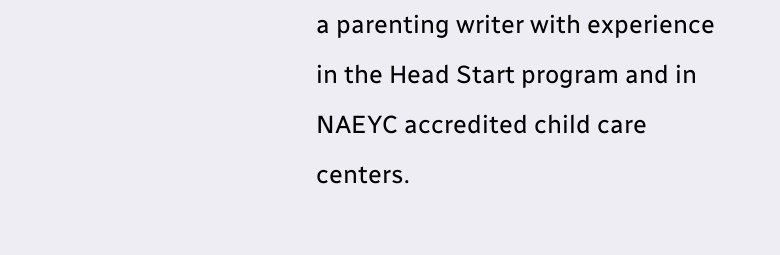a parenting writer with experience in the Head Start program and in NAEYC accredited child care centers.